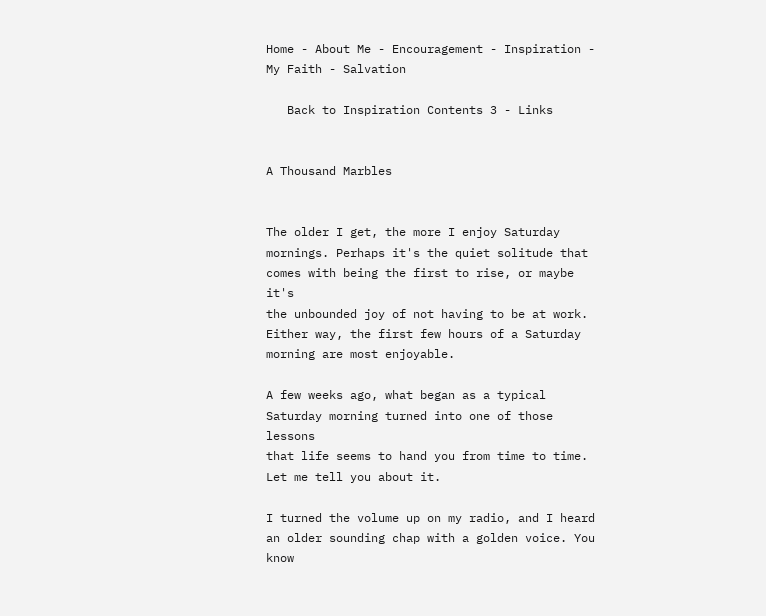Home - About Me - Encouragement - Inspiration - My Faith - Salvation

   Back to Inspiration Contents 3 - Links


A Thousand Marbles


The older I get, the more I enjoy Saturday
mornings. Perhaps it's the quiet solitude that
comes with being the first to rise, or maybe it's
the unbounded joy of not having to be at work.
Either way, the first few hours of a Saturday
morning are most enjoyable.

A few weeks ago, what began as a typical
Saturday morning turned into one of those lessons
that life seems to hand you from time to time.
Let me tell you about it.

I turned the volume up on my radio, and I heard
an older sounding chap with a golden voice. You know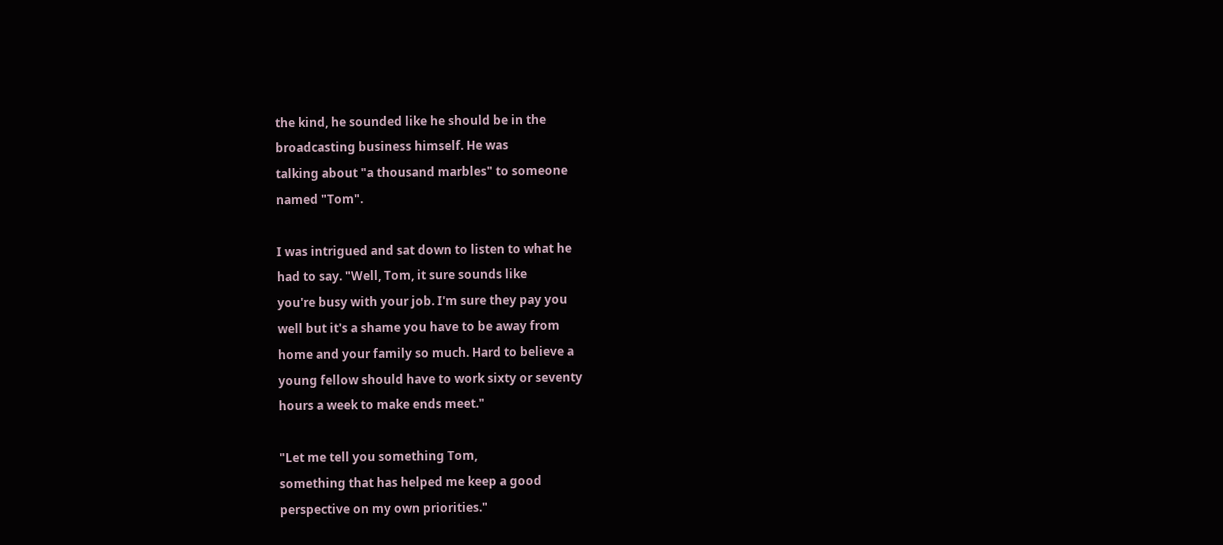the kind, he sounded like he should be in the
broadcasting business himself. He was
talking about "a thousand marbles" to someone
named "Tom".

I was intrigued and sat down to listen to what he
had to say. "Well, Tom, it sure sounds like
you're busy with your job. I'm sure they pay you
well but it's a shame you have to be away from
home and your family so much. Hard to believe a
young fellow should have to work sixty or seventy
hours a week to make ends meet."

"Let me tell you something Tom,
something that has helped me keep a good
perspective on my own priorities."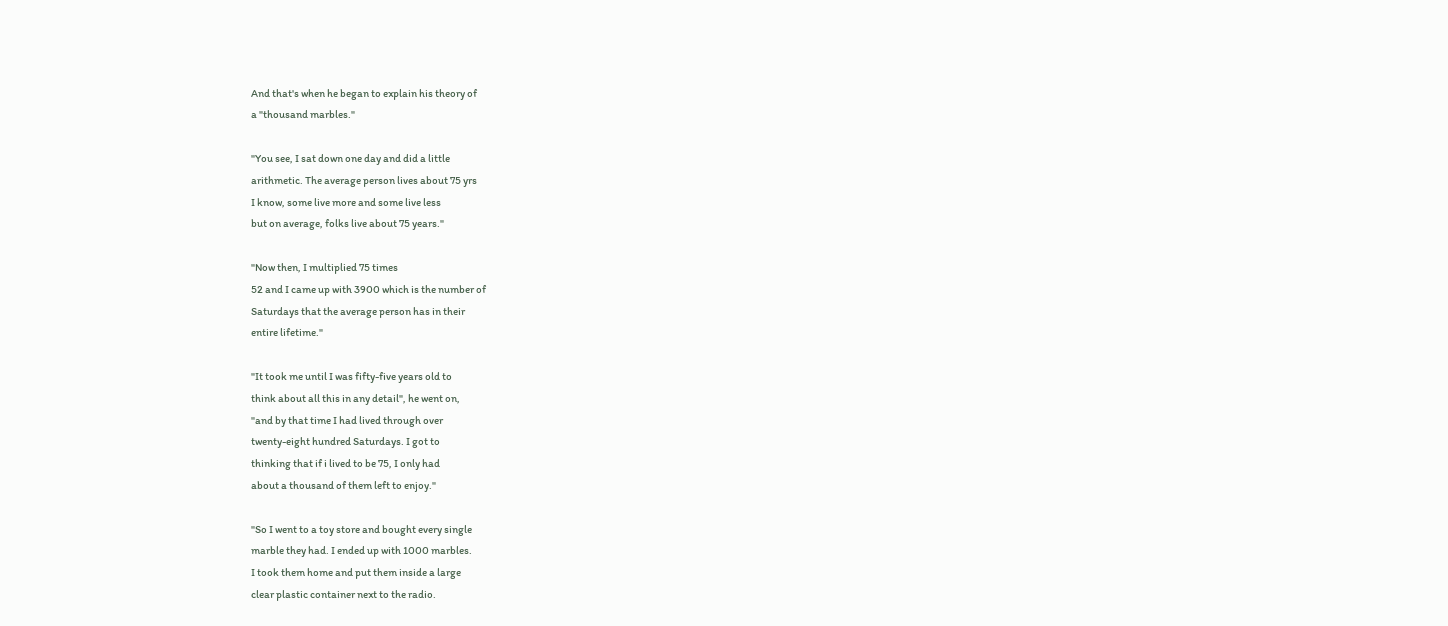And that's when he began to explain his theory of
a "thousand marbles."

"You see, I sat down one day and did a little
arithmetic. The average person lives about 75 yrs
I know, some live more and some live less
but on average, folks live about 75 years."

"Now then, I multiplied 75 times
52 and I came up with 3900 which is the number of
Saturdays that the average person has in their
entire lifetime."

"It took me until I was fifty-five years old to
think about all this in any detail", he went on,
"and by that time I had lived through over
twenty-eight hundred Saturdays. I got to
thinking that if i lived to be 75, I only had
about a thousand of them left to enjoy."

"So I went to a toy store and bought every single
marble they had. I ended up with 1000 marbles.
I took them home and put them inside a large
clear plastic container next to the radio.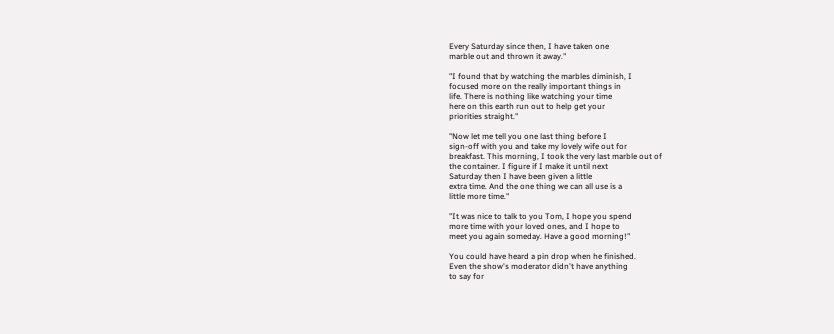Every Saturday since then, I have taken one
marble out and thrown it away."

"I found that by watching the marbles diminish, I
focused more on the really important things in
life. There is nothing like watching your time
here on this earth run out to help get your
priorities straight."

"Now let me tell you one last thing before I
sign-off with you and take my lovely wife out for
breakfast. This morning, I took the very last marble out of
the container. I figure if I make it until next
Saturday then I have been given a little
extra time. And the one thing we can all use is a
little more time."

"It was nice to talk to you Tom, I hope you spend
more time with your loved ones, and I hope to
meet you again someday. Have a good morning!"

You could have heard a pin drop when he finished.
Even the show's moderator didn't have anything
to say for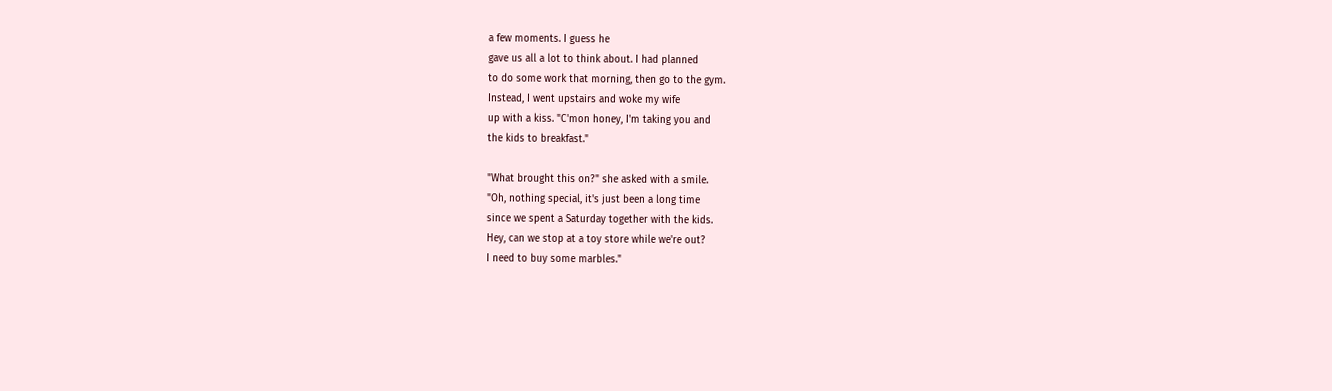a few moments. I guess he
gave us all a lot to think about. I had planned
to do some work that morning, then go to the gym.
Instead, I went upstairs and woke my wife
up with a kiss. "C'mon honey, I'm taking you and
the kids to breakfast."

"What brought this on?" she asked with a smile.
"Oh, nothing special, it's just been a long time
since we spent a Saturday together with the kids.
Hey, can we stop at a toy store while we're out?
I need to buy some marbles."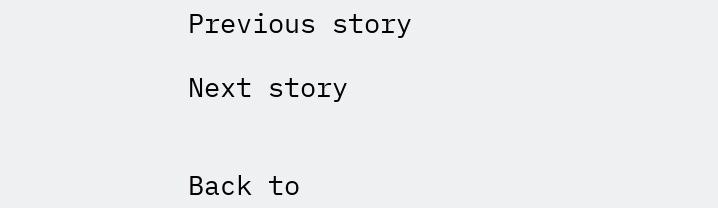Previous story

Next story


Back to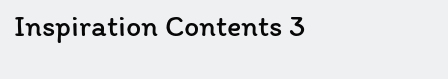Inspiration Contents 3